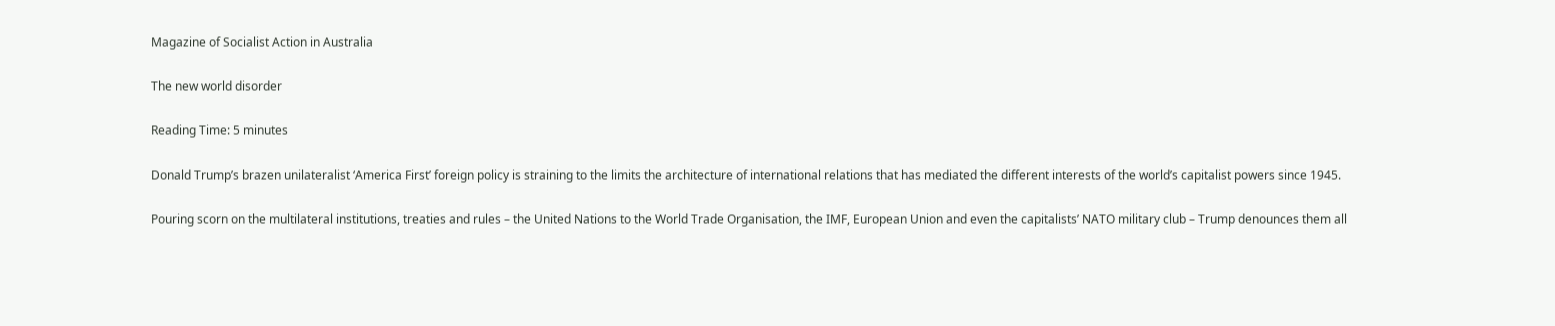Magazine of Socialist Action in Australia

The new world disorder

Reading Time: 5 minutes

Donald Trump’s brazen unilateralist ‘America First’ foreign policy is straining to the limits the architecture of international relations that has mediated the different interests of the world’s capitalist powers since 1945.

Pouring scorn on the multilateral institutions, treaties and rules – the United Nations to the World Trade Organisation, the IMF, European Union and even the capitalists’ NATO military club – Trump denounces them all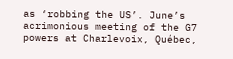as ‘robbing the US’. June’s acrimonious meeting of the G7 powers at Charlevoix, Québec,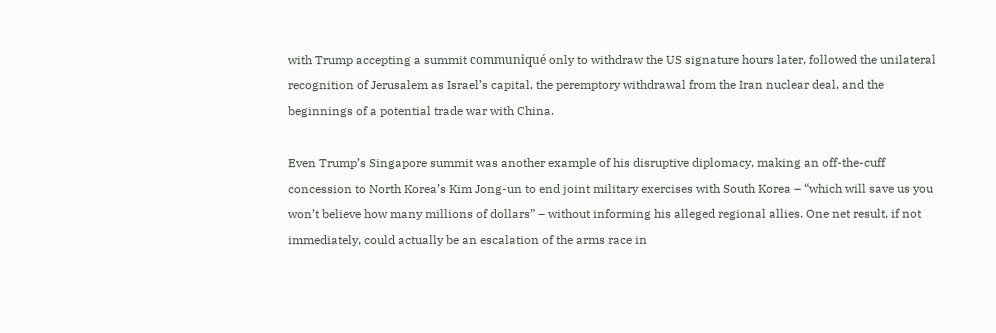with Trump accepting a summit communiqué only to withdraw the US signature hours later, followed the unilateral recognition of Jerusalem as Israel’s capital, the peremptory withdrawal from the Iran nuclear deal, and the beginnings of a potential trade war with China.

Even Trump’s Singapore summit was another example of his disruptive diplomacy, making an off-the-cuff concession to North Korea’s Kim Jong-un to end joint military exercises with South Korea – “which will save us you won’t believe how many millions of dollars” – without informing his alleged regional allies. One net result, if not immediately, could actually be an escalation of the arms race in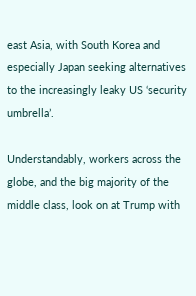east Asia, with South Korea and especially Japan seeking alternatives to the increasingly leaky US ‘security umbrella’.

Understandably, workers across the globe, and the big majority of the middle class, look on at Trump with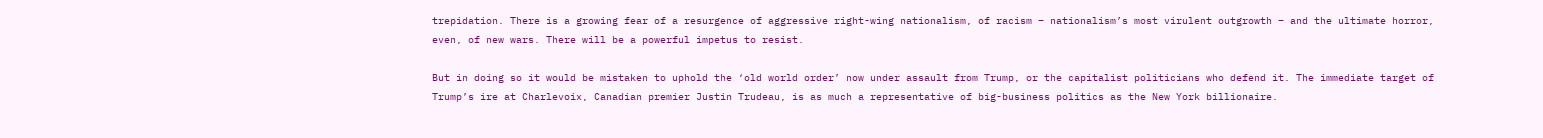trepidation. There is a growing fear of a resurgence of aggressive right-wing nationalism, of racism – nationalism’s most virulent outgrowth – and the ultimate horror, even, of new wars. There will be a powerful impetus to resist.

But in doing so it would be mistaken to uphold the ‘old world order’ now under assault from Trump, or the capitalist politicians who defend it. The immediate target of Trump’s ire at Charlevoix, Canadian premier Justin Trudeau, is as much a representative of big-business politics as the New York billionaire.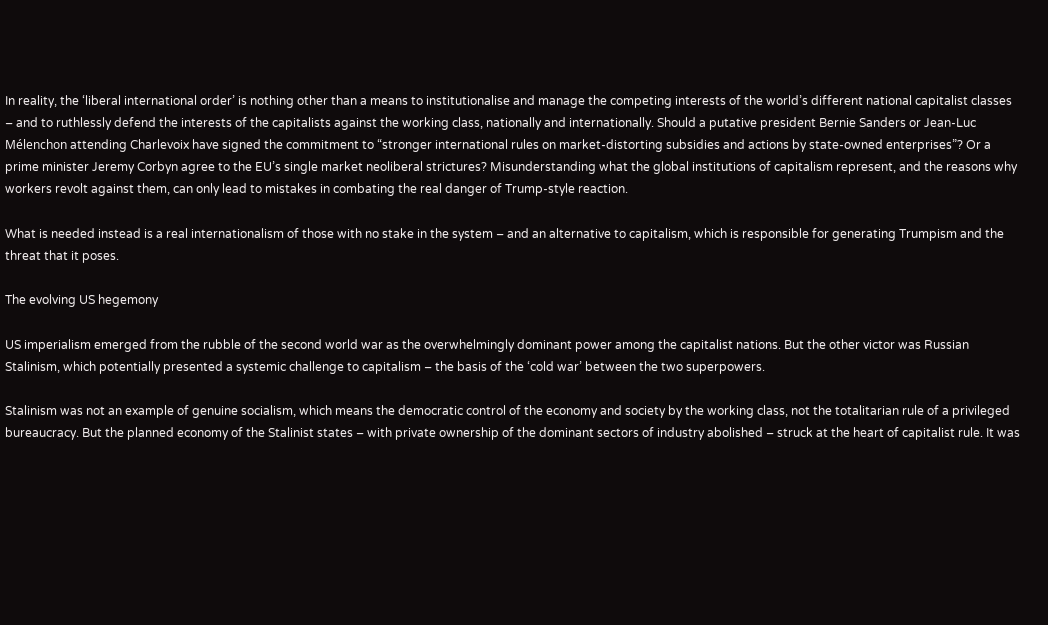In reality, the ‘liberal international order’ is nothing other than a means to institutionalise and manage the competing interests of the world’s different national capitalist classes – and to ruthlessly defend the interests of the capitalists against the working class, nationally and internationally. Should a putative president Bernie Sanders or Jean-Luc Mélenchon attending Charlevoix have signed the commitment to “stronger international rules on market-distorting subsidies and actions by state-owned enterprises”? Or a prime minister Jeremy Corbyn agree to the EU’s single market neoliberal strictures? Misunderstanding what the global institutions of capitalism represent, and the reasons why workers revolt against them, can only lead to mistakes in combating the real danger of Trump-style reaction.

What is needed instead is a real internationalism of those with no stake in the system – and an alternative to capitalism, which is responsible for generating Trumpism and the threat that it poses.

The evolving US hegemony

US imperialism emerged from the rubble of the second world war as the overwhelmingly dominant power among the capitalist nations. But the other victor was Russian Stalinism, which potentially presented a systemic challenge to capitalism – the basis of the ‘cold war’ between the two superpowers.

Stalinism was not an example of genuine socialism, which means the democratic control of the economy and society by the working class, not the totalitarian rule of a privileged bureaucracy. But the planned economy of the Stalinist states – with private ownership of the dominant sectors of industry abolished – struck at the heart of capitalist rule. It was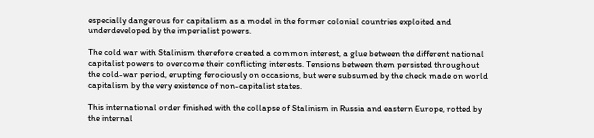especially dangerous for capitalism as a model in the former colonial countries exploited and underdeveloped by the imperialist powers.

The cold war with Stalinism therefore created a common interest, a glue between the different national capitalist powers to overcome their conflicting interests. Tensions between them persisted throughout the cold-war period, erupting ferociously on occasions, but were subsumed by the check made on world capitalism by the very existence of non-capitalist states.

This international order finished with the collapse of Stalinism in Russia and eastern Europe, rotted by the internal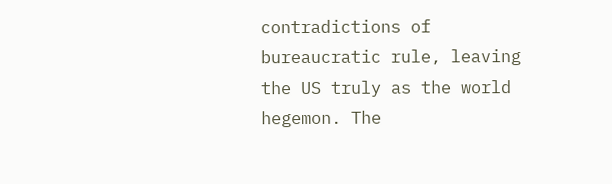contradictions of bureaucratic rule, leaving the US truly as the world hegemon. The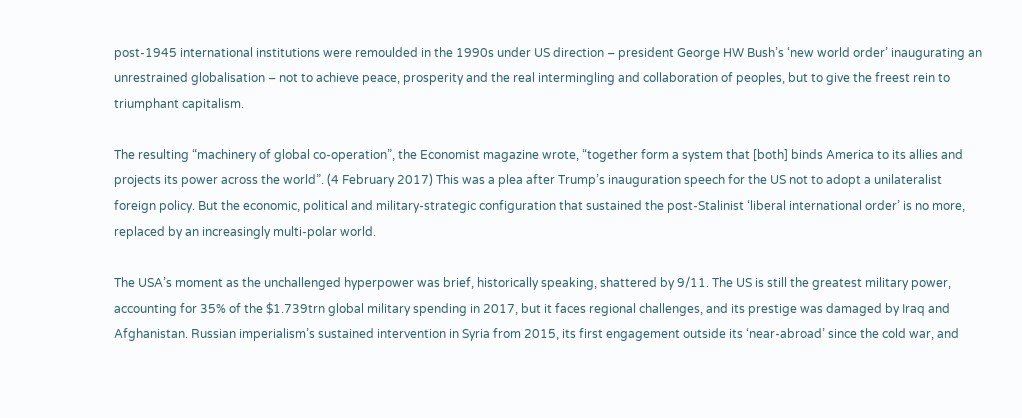post-1945 international institutions were remoulded in the 1990s under US direction – president George HW Bush’s ‘new world order’ inaugurating an unrestrained globalisation – not to achieve peace, prosperity and the real intermingling and collaboration of peoples, but to give the freest rein to triumphant capitalism.

The resulting “machinery of global co-operation”, the Economist magazine wrote, “together form a system that [both] binds America to its allies and projects its power across the world”. (4 February 2017) This was a plea after Trump’s inauguration speech for the US not to adopt a unilateralist foreign policy. But the economic, political and military-strategic configuration that sustained the post-Stalinist ‘liberal international order’ is no more, replaced by an increasingly multi-polar world.

The USA’s moment as the unchallenged hyperpower was brief, historically speaking, shattered by 9/11. The US is still the greatest military power, accounting for 35% of the $1.739trn global military spending in 2017, but it faces regional challenges, and its prestige was damaged by Iraq and Afghanistan. Russian imperialism’s sustained intervention in Syria from 2015, its first engagement outside its ‘near-abroad’ since the cold war, and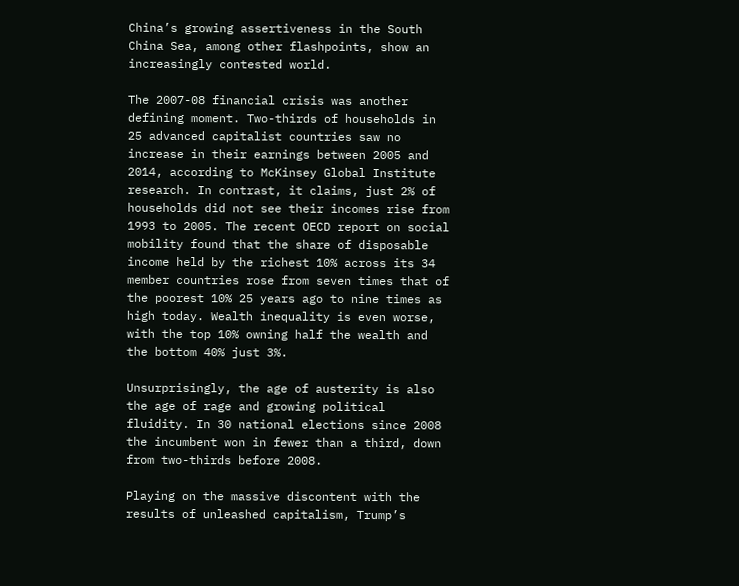China’s growing assertiveness in the South China Sea, among other flashpoints, show an increasingly contested world.

The 2007-08 financial crisis was another defining moment. Two-thirds of households in 25 advanced capitalist countries saw no increase in their earnings between 2005 and 2014, according to McKinsey Global Institute research. In contrast, it claims, just 2% of households did not see their incomes rise from 1993 to 2005. The recent OECD report on social mobility found that the share of disposable income held by the richest 10% across its 34 member countries rose from seven times that of the poorest 10% 25 years ago to nine times as high today. Wealth inequality is even worse, with the top 10% owning half the wealth and the bottom 40% just 3%.

Unsurprisingly, the age of austerity is also the age of rage and growing political fluidity. In 30 national elections since 2008 the incumbent won in fewer than a third, down from two-thirds before 2008.

Playing on the massive discontent with the results of unleashed capitalism, Trump’s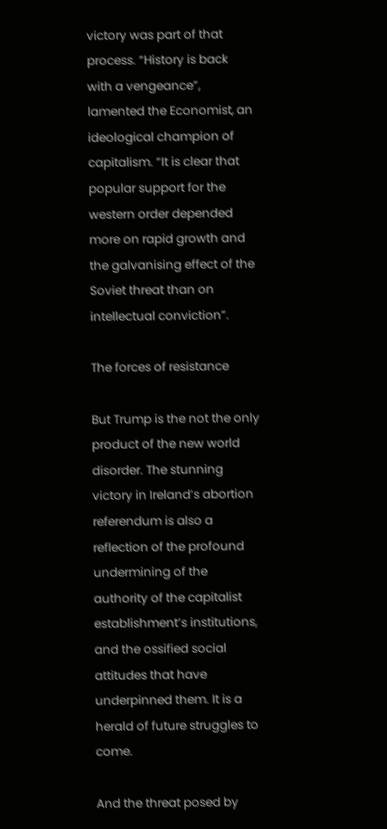victory was part of that process. “History is back with a vengeance”, lamented the Economist, an ideological champion of capitalism. “It is clear that popular support for the western order depended more on rapid growth and the galvanising effect of the Soviet threat than on intellectual conviction”.

The forces of resistance

But Trump is the not the only product of the new world disorder. The stunning victory in Ireland’s abortion referendum is also a reflection of the profound undermining of the authority of the capitalist establishment’s institutions, and the ossified social attitudes that have underpinned them. It is a herald of future struggles to come.

And the threat posed by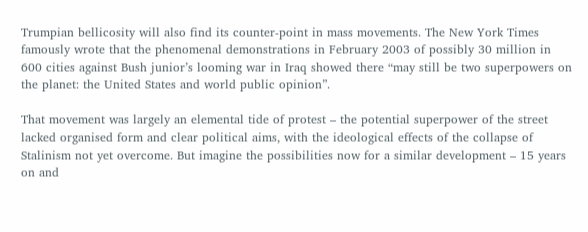Trumpian bellicosity will also find its counter-point in mass movements. The New York Times famously wrote that the phenomenal demonstrations in February 2003 of possibly 30 million in 600 cities against Bush junior’s looming war in Iraq showed there “may still be two superpowers on the planet: the United States and world public opinion”.

That movement was largely an elemental tide of protest – the potential superpower of the street lacked organised form and clear political aims, with the ideological effects of the collapse of Stalinism not yet overcome. But imagine the possibilities now for a similar development – 15 years on and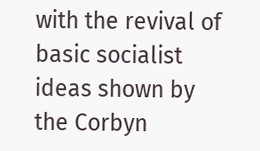with the revival of basic socialist ideas shown by the Corbyn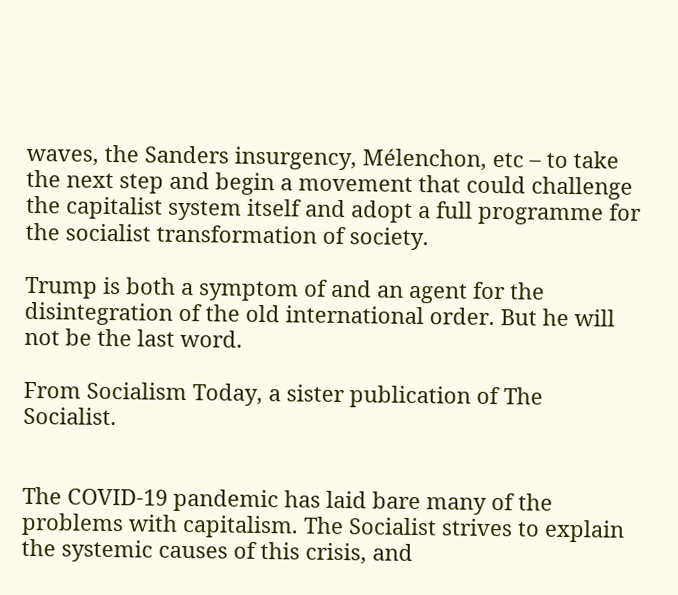waves, the Sanders insurgency, Mélenchon, etc – to take the next step and begin a movement that could challenge the capitalist system itself and adopt a full programme for the socialist transformation of society.

Trump is both a symptom of and an agent for the disintegration of the old international order. But he will not be the last word.

From Socialism Today, a sister publication of The Socialist.


The COVID-19 pandemic has laid bare many of the problems with capitalism. The Socialist strives to explain the systemic causes of this crisis, and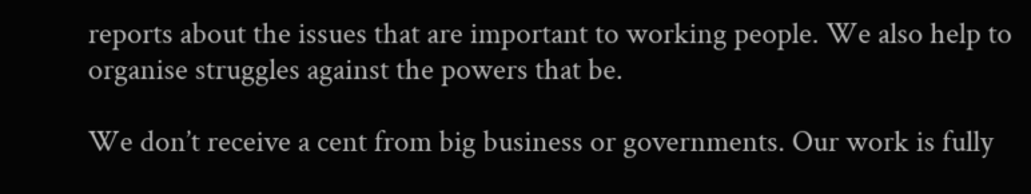reports about the issues that are important to working people. We also help to organise struggles against the powers that be.

We don’t receive a cent from big business or governments. Our work is fully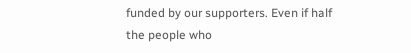funded by our supporters. Even if half the people who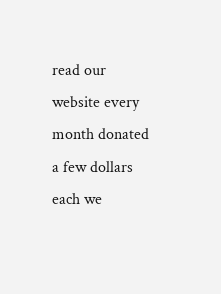read our website every month donated a few dollars each we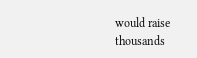would raise thousands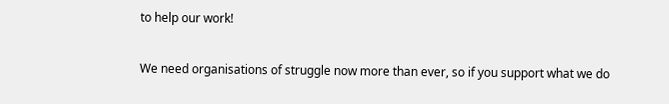to help our work!

We need organisations of struggle now more than ever, so if you support what we do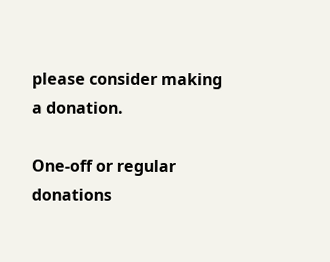please consider making a donation.

One-off or regular donations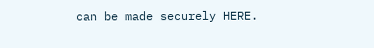can be made securely HERE.